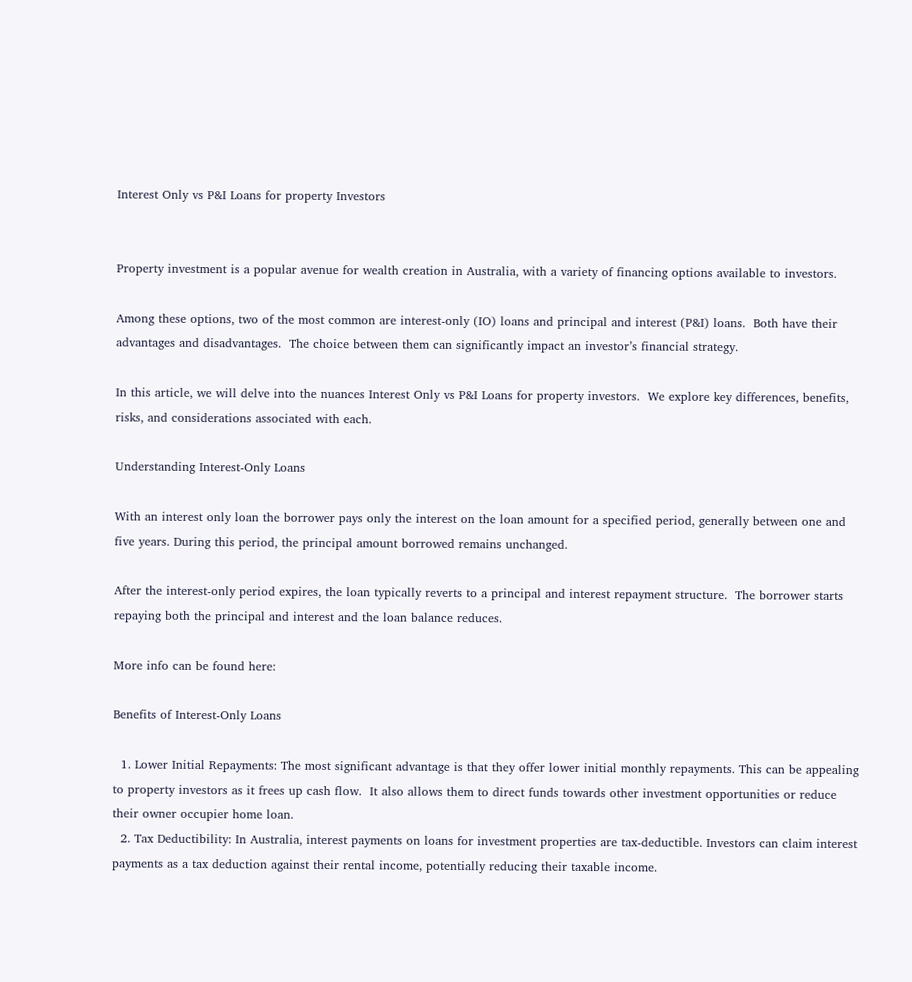Interest Only vs P&I Loans for property Investors


Property investment is a popular avenue for wealth creation in Australia, with a variety of financing options available to investors.

Among these options, two of the most common are interest-only (IO) loans and principal and interest (P&I) loans.  Both have their advantages and disadvantages.  The choice between them can significantly impact an investor’s financial strategy.

In this article, we will delve into the nuances Interest Only vs P&I Loans for property investors.  We explore key differences, benefits, risks, and considerations associated with each.

Understanding Interest-Only Loans

With an interest only loan the borrower pays only the interest on the loan amount for a specified period, generally between one and five years. During this period, the principal amount borrowed remains unchanged.

After the interest-only period expires, the loan typically reverts to a principal and interest repayment structure.  The borrower starts repaying both the principal and interest and the loan balance reduces.

More info can be found here:

Benefits of Interest-Only Loans

  1. Lower Initial Repayments: The most significant advantage is that they offer lower initial monthly repayments. This can be appealing to property investors as it frees up cash flow.  It also allows them to direct funds towards other investment opportunities or reduce their owner occupier home loan.
  2. Tax Deductibility: In Australia, interest payments on loans for investment properties are tax-deductible. Investors can claim interest payments as a tax deduction against their rental income, potentially reducing their taxable income.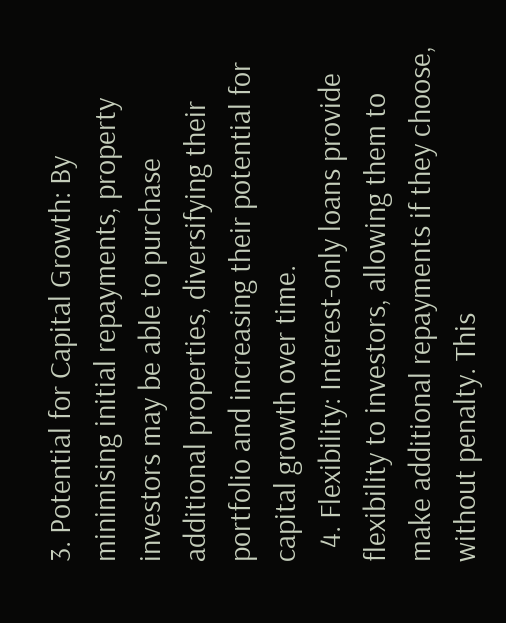3. Potential for Capital Growth: By minimising initial repayments, property investors may be able to purchase additional properties, diversifying their portfolio and increasing their potential for capital growth over time.
  4. Flexibility: Interest-only loans provide flexibility to investors, allowing them to make additional repayments if they choose, without penalty. This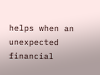helps when an unexpected financial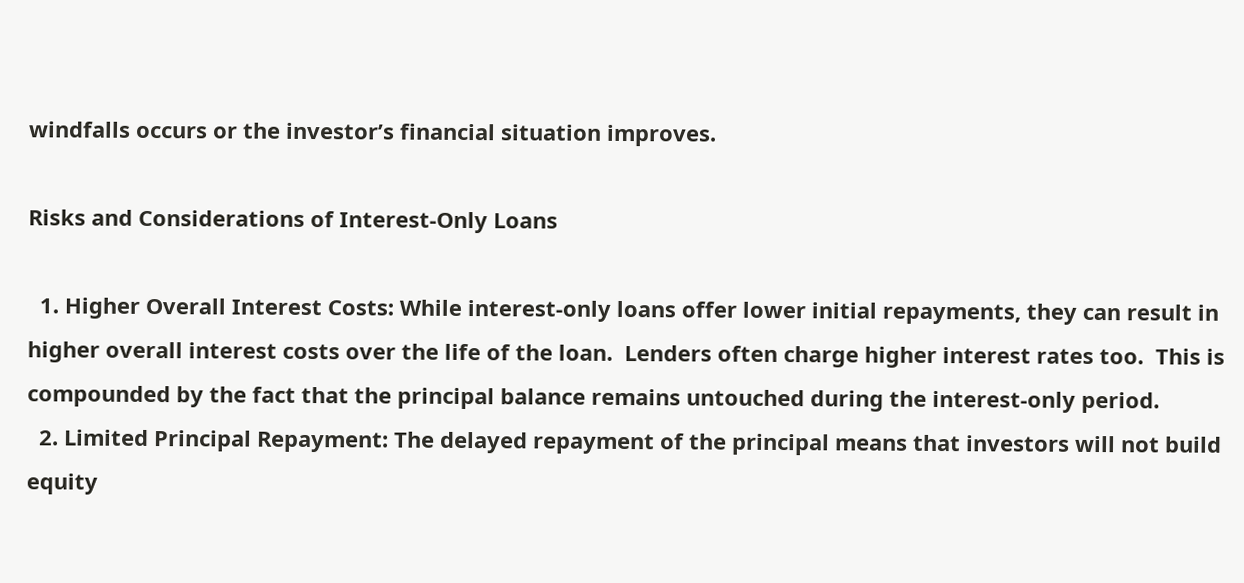windfalls occurs or the investor’s financial situation improves.

Risks and Considerations of Interest-Only Loans

  1. Higher Overall Interest Costs: While interest-only loans offer lower initial repayments, they can result in higher overall interest costs over the life of the loan.  Lenders often charge higher interest rates too.  This is compounded by the fact that the principal balance remains untouched during the interest-only period.
  2. Limited Principal Repayment: The delayed repayment of the principal means that investors will not build equity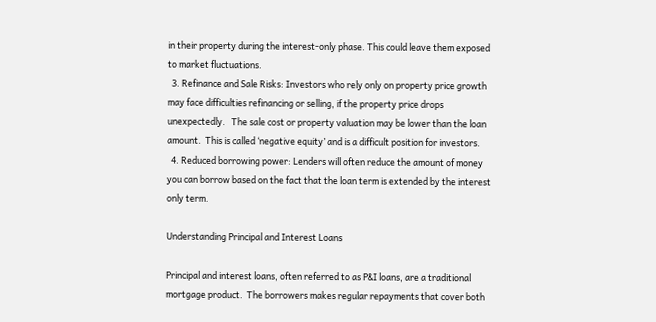in their property during the interest-only phase. This could leave them exposed to market fluctuations.
  3. Refinance and Sale Risks: Investors who rely only on property price growth may face difficulties refinancing or selling, if the property price drops unexpectedly.   The sale cost or property valuation may be lower than the loan amount.  This is called ‘negative equity’ and is a difficult position for investors.
  4. Reduced borrowing power: Lenders will often reduce the amount of money you can borrow based on the fact that the loan term is extended by the interest only term.

Understanding Principal and Interest Loans

Principal and interest loans, often referred to as P&I loans, are a traditional mortgage product.  The borrowers makes regular repayments that cover both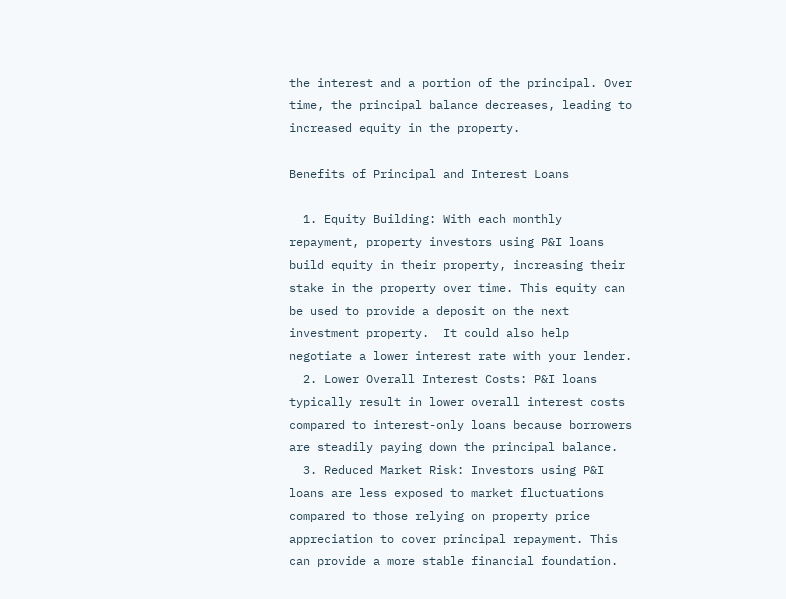the interest and a portion of the principal. Over time, the principal balance decreases, leading to increased equity in the property.

Benefits of Principal and Interest Loans

  1. Equity Building: With each monthly repayment, property investors using P&I loans build equity in their property, increasing their stake in the property over time. This equity can be used to provide a deposit on the next investment property.  It could also help negotiate a lower interest rate with your lender.
  2. Lower Overall Interest Costs: P&I loans typically result in lower overall interest costs compared to interest-only loans because borrowers are steadily paying down the principal balance.
  3. Reduced Market Risk: Investors using P&I loans are less exposed to market fluctuations compared to those relying on property price appreciation to cover principal repayment. This can provide a more stable financial foundation.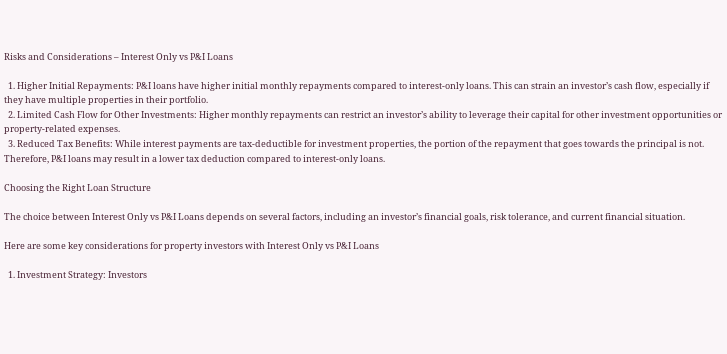Risks and Considerations – Interest Only vs P&I Loans

  1. Higher Initial Repayments: P&I loans have higher initial monthly repayments compared to interest-only loans. This can strain an investor’s cash flow, especially if they have multiple properties in their portfolio.
  2. Limited Cash Flow for Other Investments: Higher monthly repayments can restrict an investor’s ability to leverage their capital for other investment opportunities or property-related expenses.
  3. Reduced Tax Benefits: While interest payments are tax-deductible for investment properties, the portion of the repayment that goes towards the principal is not. Therefore, P&I loans may result in a lower tax deduction compared to interest-only loans.

Choosing the Right Loan Structure

The choice between Interest Only vs P&I Loans depends on several factors, including an investor’s financial goals, risk tolerance, and current financial situation.

Here are some key considerations for property investors with Interest Only vs P&I Loans

  1. Investment Strategy: Investors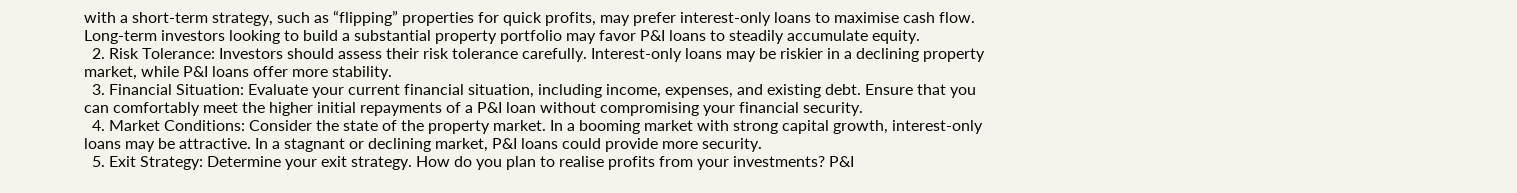with a short-term strategy, such as “flipping” properties for quick profits, may prefer interest-only loans to maximise cash flow. Long-term investors looking to build a substantial property portfolio may favor P&I loans to steadily accumulate equity.
  2. Risk Tolerance: Investors should assess their risk tolerance carefully. Interest-only loans may be riskier in a declining property market, while P&I loans offer more stability.
  3. Financial Situation: Evaluate your current financial situation, including income, expenses, and existing debt. Ensure that you can comfortably meet the higher initial repayments of a P&I loan without compromising your financial security.
  4. Market Conditions: Consider the state of the property market. In a booming market with strong capital growth, interest-only loans may be attractive. In a stagnant or declining market, P&I loans could provide more security.
  5. Exit Strategy: Determine your exit strategy. How do you plan to realise profits from your investments? P&I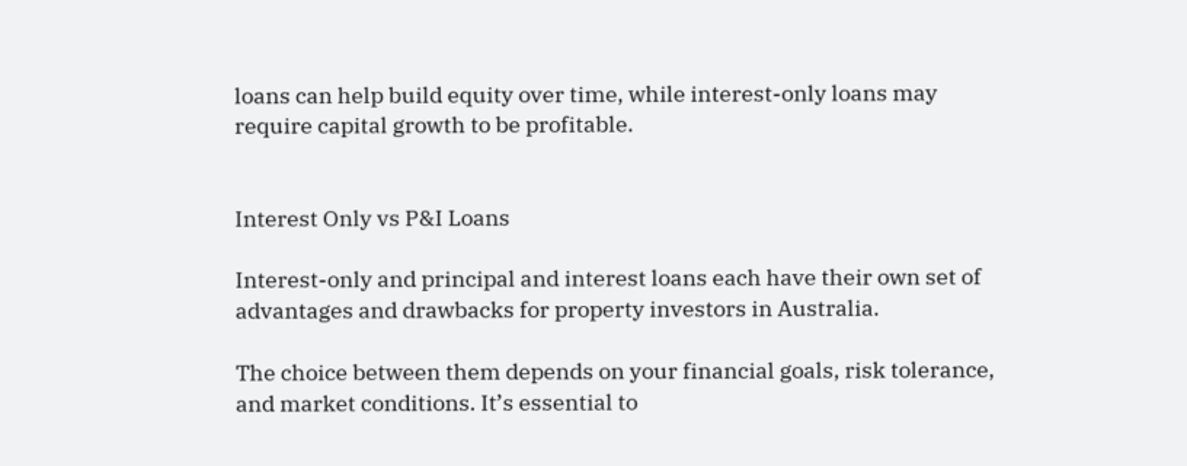loans can help build equity over time, while interest-only loans may require capital growth to be profitable.


Interest Only vs P&I Loans

Interest-only and principal and interest loans each have their own set of advantages and drawbacks for property investors in Australia.

The choice between them depends on your financial goals, risk tolerance, and market conditions. It’s essential to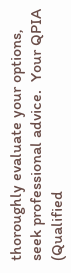thoroughly evaluate your options, seek professional advice.  Your QPIA (Qualified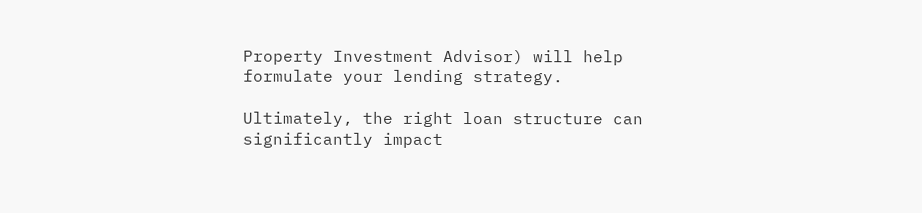Property Investment Advisor) will help formulate your lending strategy.

Ultimately, the right loan structure can significantly impact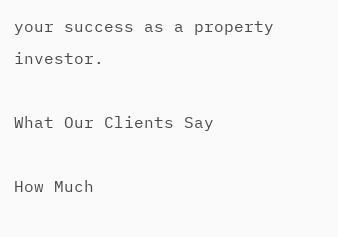your success as a property investor.

What Our Clients Say

How Much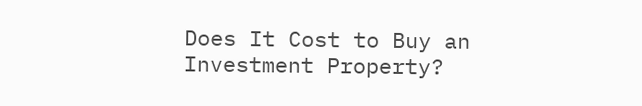Does It Cost to Buy an Investment Property?